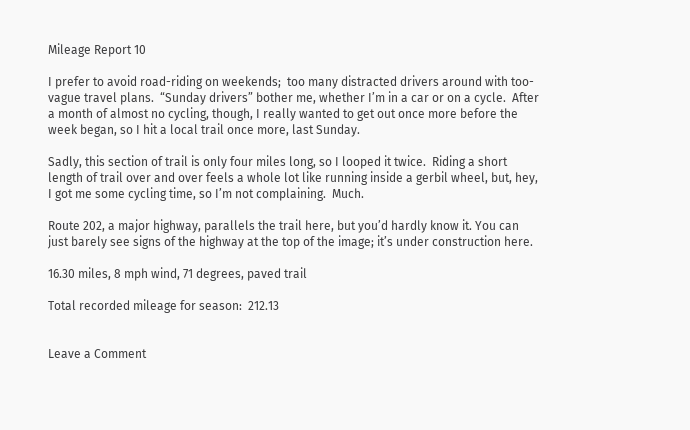Mileage Report 10

I prefer to avoid road-riding on weekends;  too many distracted drivers around with too-vague travel plans.  “Sunday drivers” bother me, whether I’m in a car or on a cycle.  After a month of almost no cycling, though, I really wanted to get out once more before the week began, so I hit a local trail once more, last Sunday.

Sadly, this section of trail is only four miles long, so I looped it twice.  Riding a short length of trail over and over feels a whole lot like running inside a gerbil wheel, but, hey, I got me some cycling time, so I’m not complaining.  Much.

Route 202, a major highway, parallels the trail here, but you’d hardly know it. You can just barely see signs of the highway at the top of the image; it’s under construction here.

16.30 miles, 8 mph wind, 71 degrees, paved trail

Total recorded mileage for season:  212.13


Leave a Comment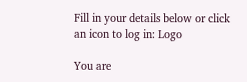Fill in your details below or click an icon to log in: Logo

You are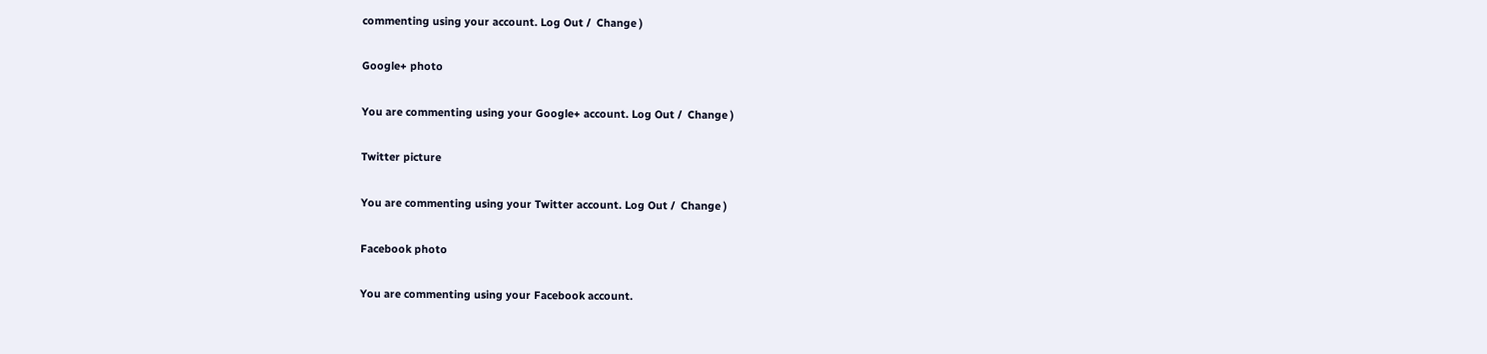commenting using your account. Log Out /  Change )

Google+ photo

You are commenting using your Google+ account. Log Out /  Change )

Twitter picture

You are commenting using your Twitter account. Log Out /  Change )

Facebook photo

You are commenting using your Facebook account.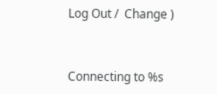Log Out /  Change )


Connecting to %s